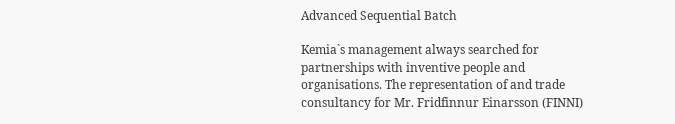Advanced Sequential Batch

Kemia`s management always searched for partnerships with inventive people and organisations. The representation of and trade consultancy for Mr. Fridfinnur Einarsson (FINNI)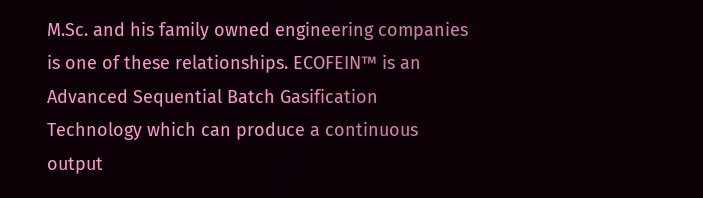M.Sc. and his family owned engineering companies is one of these relationships. ECOFEIN™ is an Advanced Sequential Batch Gasification Technology which can produce a continuous output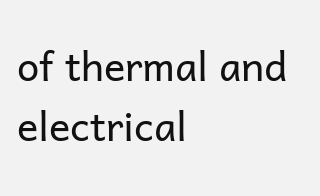of thermal and electrical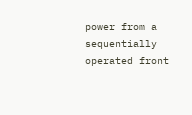power from a sequentially operated front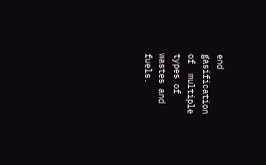end gasification of  multiple types of wastes and fuels.